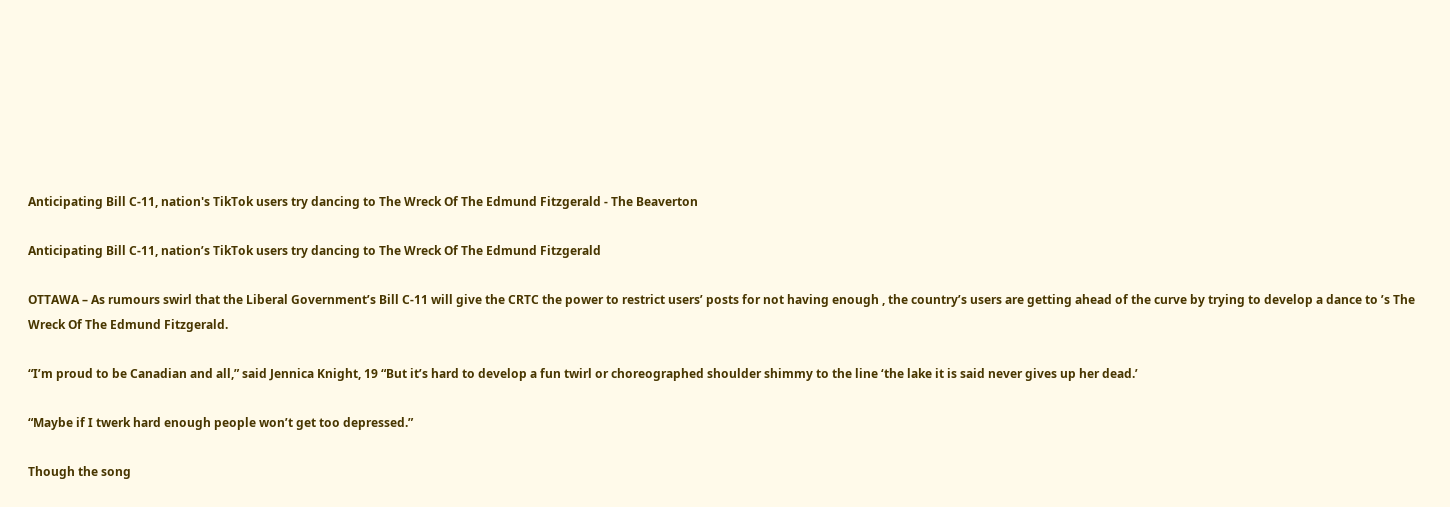Anticipating Bill C-11, nation's TikTok users try dancing to The Wreck Of The Edmund Fitzgerald - The Beaverton

Anticipating Bill C-11, nation’s TikTok users try dancing to The Wreck Of The Edmund Fitzgerald

OTTAWA – As rumours swirl that the Liberal Government’s Bill C-11 will give the CRTC the power to restrict users’ posts for not having enough , the country’s users are getting ahead of the curve by trying to develop a dance to ’s The Wreck Of The Edmund Fitzgerald.

“I’m proud to be Canadian and all,” said Jennica Knight, 19 “But it’s hard to develop a fun twirl or choreographed shoulder shimmy to the line ‘the lake it is said never gives up her dead.’

“Maybe if I twerk hard enough people won’t get too depressed.”

Though the song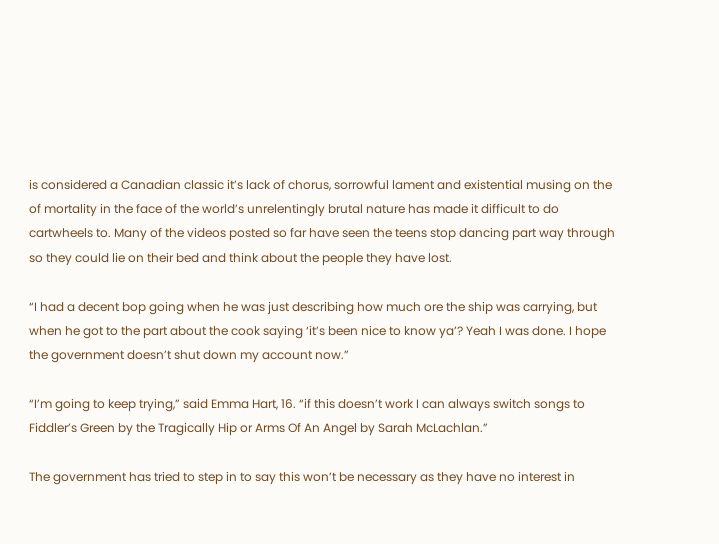is considered a Canadian classic it’s lack of chorus, sorrowful lament and existential musing on the of mortality in the face of the world’s unrelentingly brutal nature has made it difficult to do cartwheels to. Many of the videos posted so far have seen the teens stop dancing part way through so they could lie on their bed and think about the people they have lost.

“I had a decent bop going when he was just describing how much ore the ship was carrying, but when he got to the part about the cook saying ‘it’s been nice to know ya’? Yeah I was done. I hope the government doesn’t shut down my account now.”

“I’m going to keep trying,” said Emma Hart, 16. “if this doesn’t work I can always switch songs to Fiddler’s Green by the Tragically Hip or Arms Of An Angel by Sarah McLachlan.”

The government has tried to step in to say this won’t be necessary as they have no interest in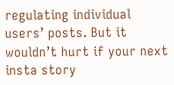regulating individual users’ posts. But it wouldn’t hurt if your next insta story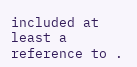included at least a reference to .